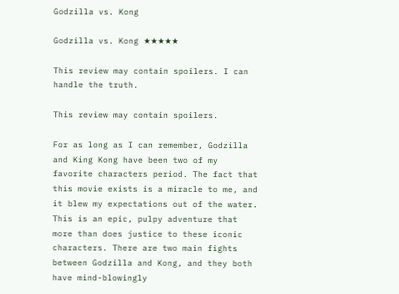Godzilla vs. Kong

Godzilla vs. Kong ★★★★★

This review may contain spoilers. I can handle the truth.

This review may contain spoilers.

For as long as I can remember, Godzilla and King Kong have been two of my favorite characters period. The fact that this movie exists is a miracle to me, and it blew my expectations out of the water. This is an epic, pulpy adventure that more than does justice to these iconic characters. There are two main fights between Godzilla and Kong, and they both have mind-blowingly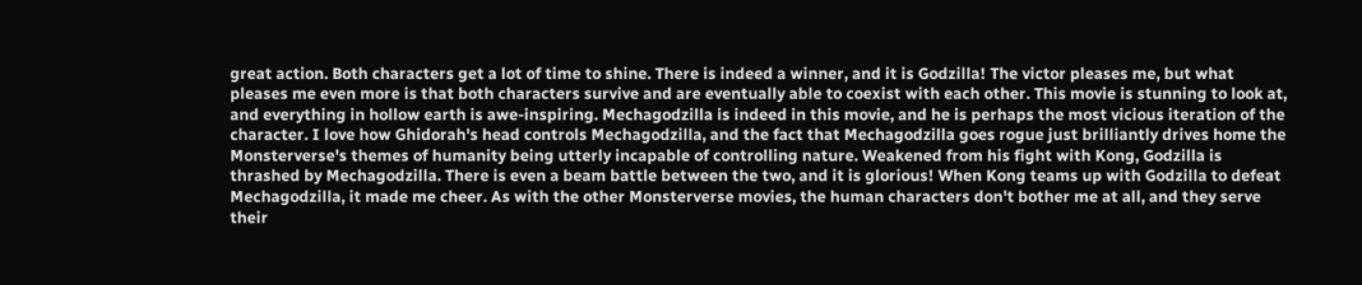great action. Both characters get a lot of time to shine. There is indeed a winner, and it is Godzilla! The victor pleases me, but what pleases me even more is that both characters survive and are eventually able to coexist with each other. This movie is stunning to look at, and everything in hollow earth is awe-inspiring. Mechagodzilla is indeed in this movie, and he is perhaps the most vicious iteration of the character. I love how Ghidorah's head controls Mechagodzilla, and the fact that Mechagodzilla goes rogue just brilliantly drives home the Monsterverse's themes of humanity being utterly incapable of controlling nature. Weakened from his fight with Kong, Godzilla is thrashed by Mechagodzilla. There is even a beam battle between the two, and it is glorious! When Kong teams up with Godzilla to defeat Mechagodzilla, it made me cheer. As with the other Monsterverse movies, the human characters don't bother me at all, and they serve their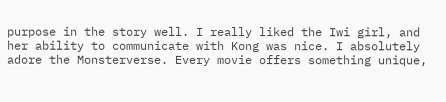purpose in the story well. I really liked the Iwi girl, and her ability to communicate with Kong was nice. I absolutely adore the Monsterverse. Every movie offers something unique,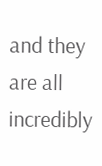and they are all incredibly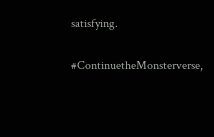satisfying.

#ContinuetheMonsterverse,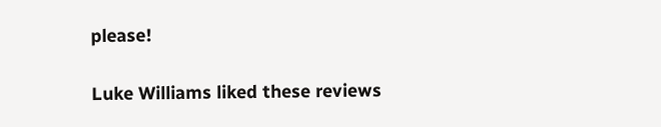please!

Luke Williams liked these reviews